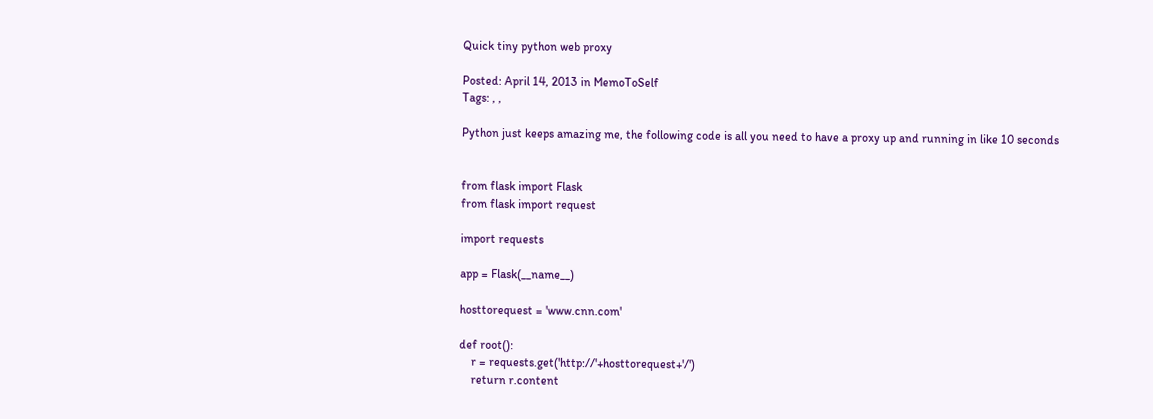Quick tiny python web proxy

Posted: April 14, 2013 in MemoToSelf
Tags: , ,

Python just keeps amazing me, the following code is all you need to have a proxy up and running in like 10 seconds


from flask import Flask
from flask import request

import requests

app = Flask(__name__)

hosttorequest = 'www.cnn.com'

def root():
    r = requests.get('http://'+hosttorequest+'/')
    return r.content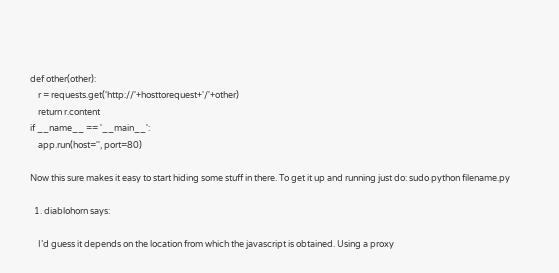def other(other):
    r = requests.get('http://'+hosttorequest+'/'+other)
    return r.content
if __name__ == '__main__':
    app.run(host='', port=80)

Now this sure makes it easy to start hiding some stuff in there. To get it up and running just do: sudo python filename.py

  1. diablohorn says:

    I’d guess it depends on the location from which the javascript is obtained. Using a proxy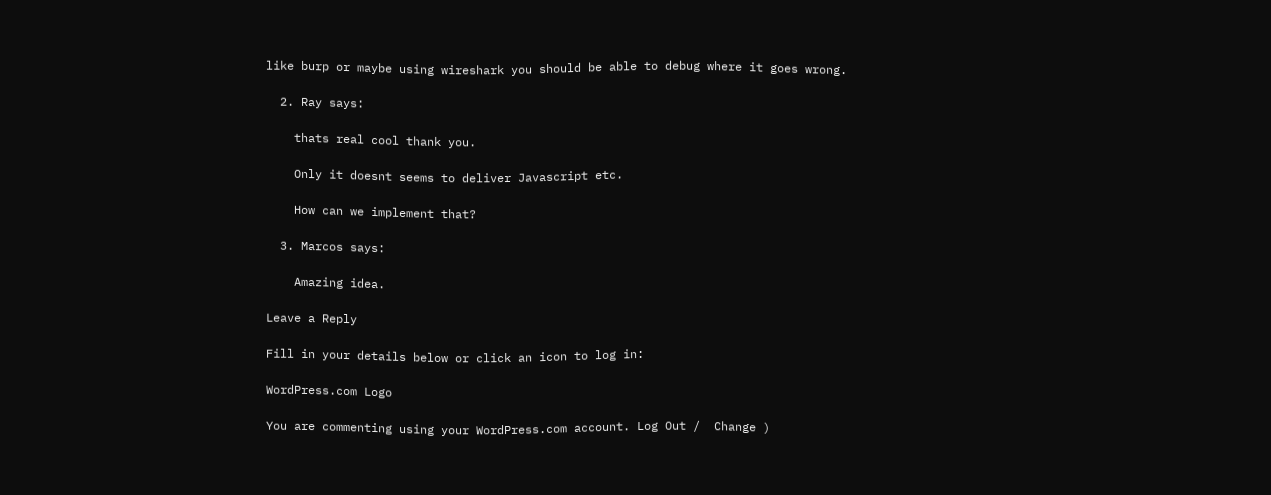like burp or maybe using wireshark you should be able to debug where it goes wrong.

  2. Ray says:

    thats real cool thank you.

    Only it doesnt seems to deliver Javascript etc.

    How can we implement that?

  3. Marcos says:

    Amazing idea.

Leave a Reply

Fill in your details below or click an icon to log in:

WordPress.com Logo

You are commenting using your WordPress.com account. Log Out /  Change )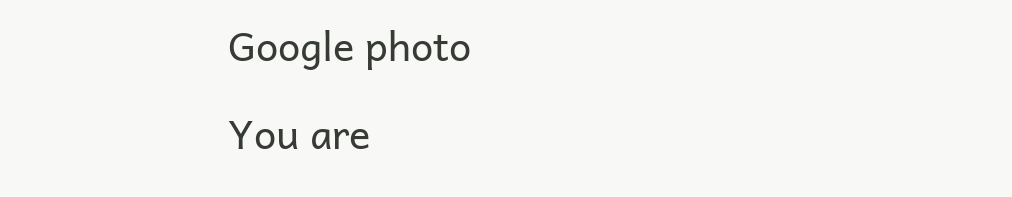Google photo

You are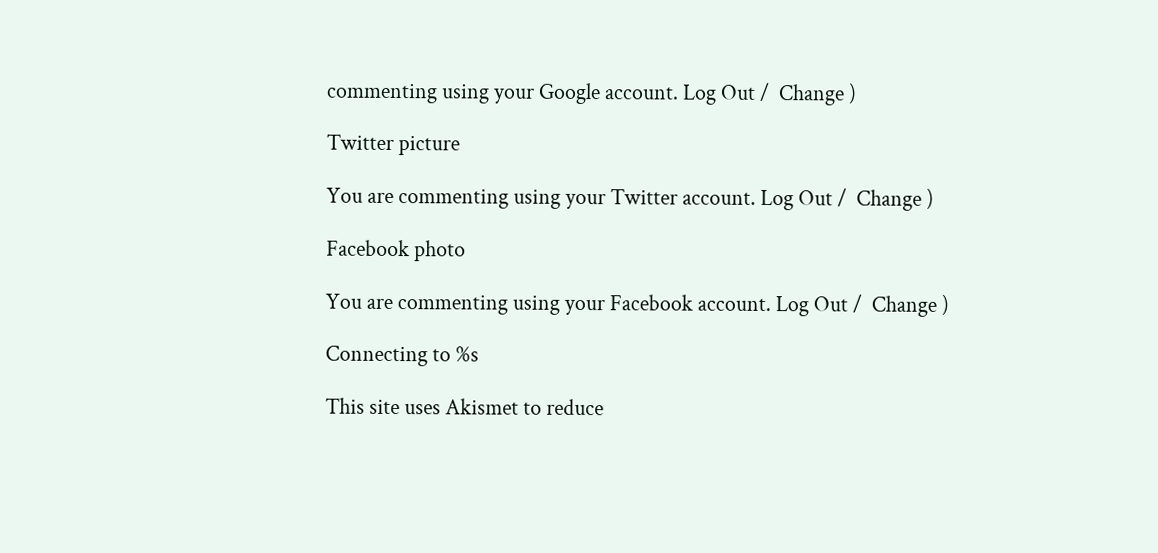commenting using your Google account. Log Out /  Change )

Twitter picture

You are commenting using your Twitter account. Log Out /  Change )

Facebook photo

You are commenting using your Facebook account. Log Out /  Change )

Connecting to %s

This site uses Akismet to reduce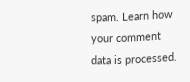spam. Learn how your comment data is processed.